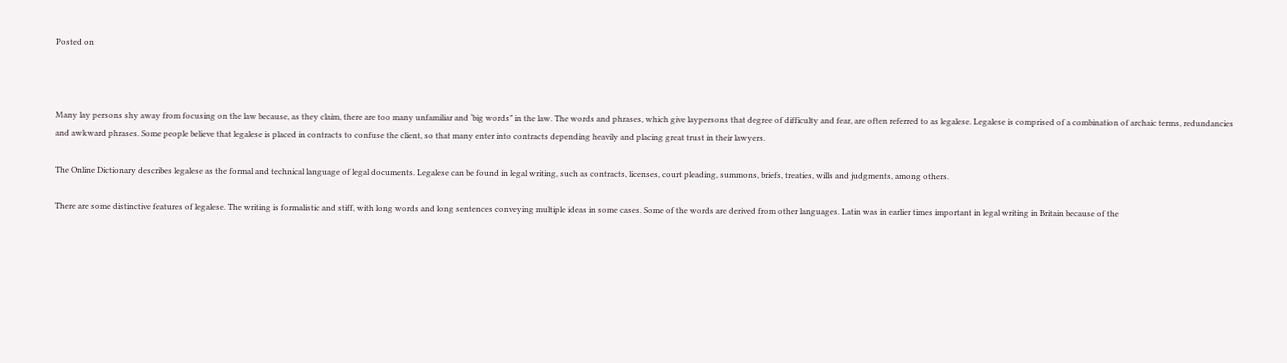Posted on



Many lay persons shy away from focusing on the law because, as they claim, there are too many unfamiliar and ‘big words” in the law. The words and phrases, which give laypersons that degree of difficulty and fear, are often referred to as legalese. Legalese is comprised of a combination of archaic terms, redundancies and awkward phrases. Some people believe that legalese is placed in contracts to confuse the client, so that many enter into contracts depending heavily and placing great trust in their lawyers.

The Online Dictionary describes legalese as the formal and technical language of legal documents. Legalese can be found in legal writing, such as contracts, licenses, court pleading, summons, briefs, treaties, wills and judgments, among others.

There are some distinctive features of legalese. The writing is formalistic and stiff, with long words and long sentences conveying multiple ideas in some cases. Some of the words are derived from other languages. Latin was in earlier times important in legal writing in Britain because of the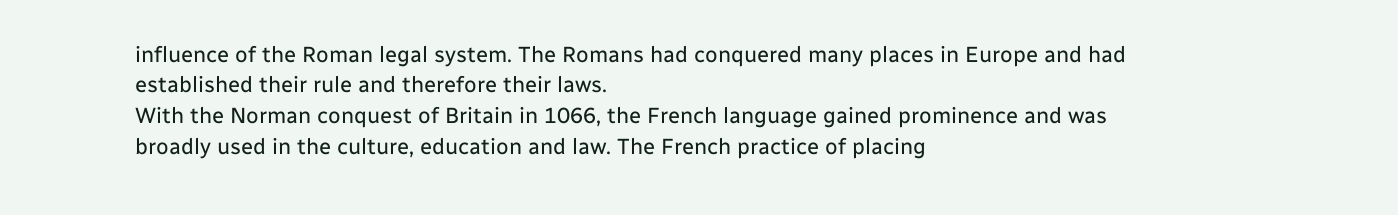influence of the Roman legal system. The Romans had conquered many places in Europe and had established their rule and therefore their laws.
With the Norman conquest of Britain in 1066, the French language gained prominence and was broadly used in the culture, education and law. The French practice of placing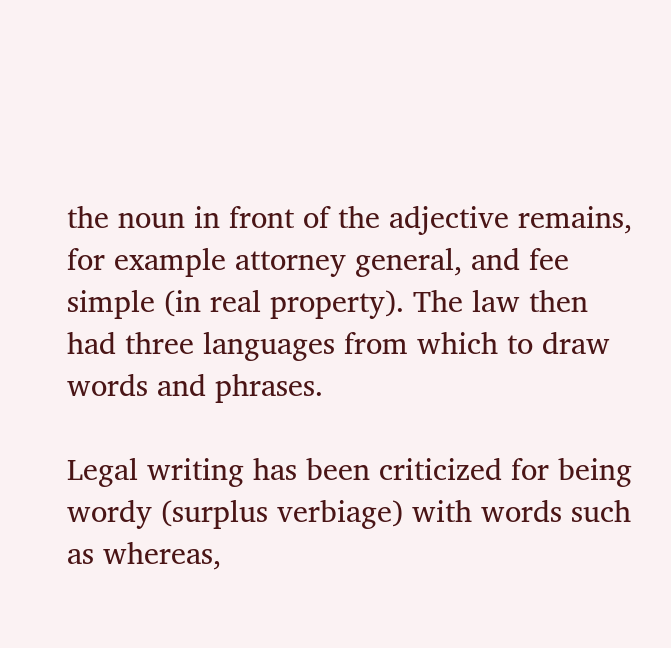the noun in front of the adjective remains, for example attorney general, and fee simple (in real property). The law then had three languages from which to draw words and phrases.

Legal writing has been criticized for being wordy (surplus verbiage) with words such as whereas,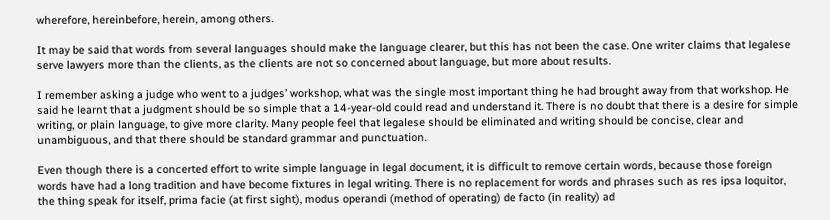wherefore, hereinbefore, herein, among others.

It may be said that words from several languages should make the language clearer, but this has not been the case. One writer claims that legalese serve lawyers more than the clients, as the clients are not so concerned about language, but more about results.

I remember asking a judge who went to a judges’ workshop, what was the single most important thing he had brought away from that workshop. He said he learnt that a judgment should be so simple that a 14-year-old could read and understand it. There is no doubt that there is a desire for simple writing, or plain language, to give more clarity. Many people feel that legalese should be eliminated and writing should be concise, clear and unambiguous, and that there should be standard grammar and punctuation.

Even though there is a concerted effort to write simple language in legal document, it is difficult to remove certain words, because those foreign words have had a long tradition and have become fixtures in legal writing. There is no replacement for words and phrases such as res ipsa loquitor, the thing speak for itself, prima facie (at first sight), modus operandi (method of operating) de facto (in reality) ad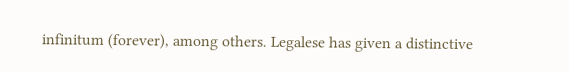infinitum (forever), among others. Legalese has given a distinctive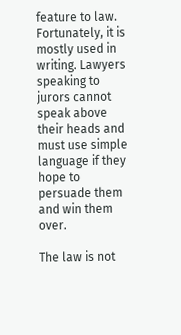feature to law. Fortunately, it is mostly used in writing. Lawyers speaking to jurors cannot speak above their heads and must use simple language if they hope to persuade them and win them over.

The law is not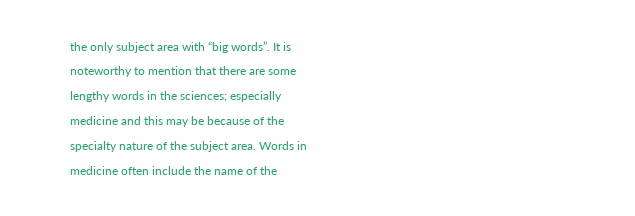the only subject area with “big words”. It is noteworthy to mention that there are some lengthy words in the sciences; especially medicine and this may be because of the specialty nature of the subject area. Words in medicine often include the name of the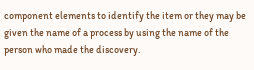component elements to identify the item or they may be given the name of a process by using the name of the person who made the discovery.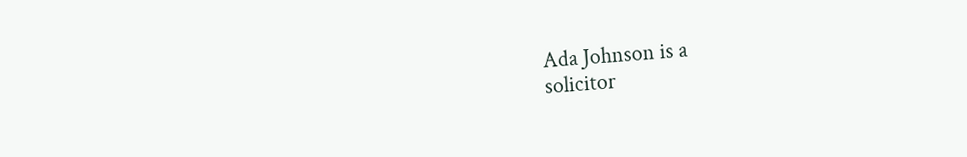Ada Johnson is a
solicitor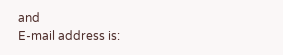and
E-mail address is: